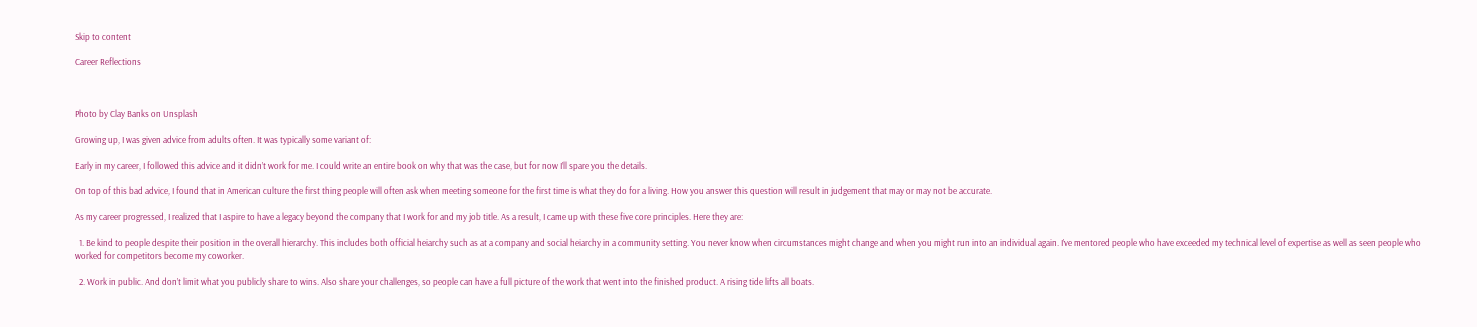Skip to content

Career Reflections



Photo by Clay Banks on Unsplash

Growing up, I was given advice from adults often. It was typically some variant of:

Early in my career, I followed this advice and it didn’t work for me. I could write an entire book on why that was the case, but for now I’ll spare you the details.

On top of this bad advice, I found that in American culture the first thing people will often ask when meeting someone for the first time is what they do for a living. How you answer this question will result in judgement that may or may not be accurate.

As my career progressed, I realized that I aspire to have a legacy beyond the company that I work for and my job title. As a result, I came up with these five core principles. Here they are:

  1. Be kind to people despite their position in the overall hierarchy. This includes both official heiarchy such as at a company and social heiarchy in a community setting. You never know when circumstances might change and when you might run into an individual again. I’ve mentored people who have exceeded my technical level of expertise as well as seen people who worked for competitors become my coworker.

  2. Work in public. And don’t limit what you publicly share to wins. Also share your challenges, so people can have a full picture of the work that went into the finished product. A rising tide lifts all boats.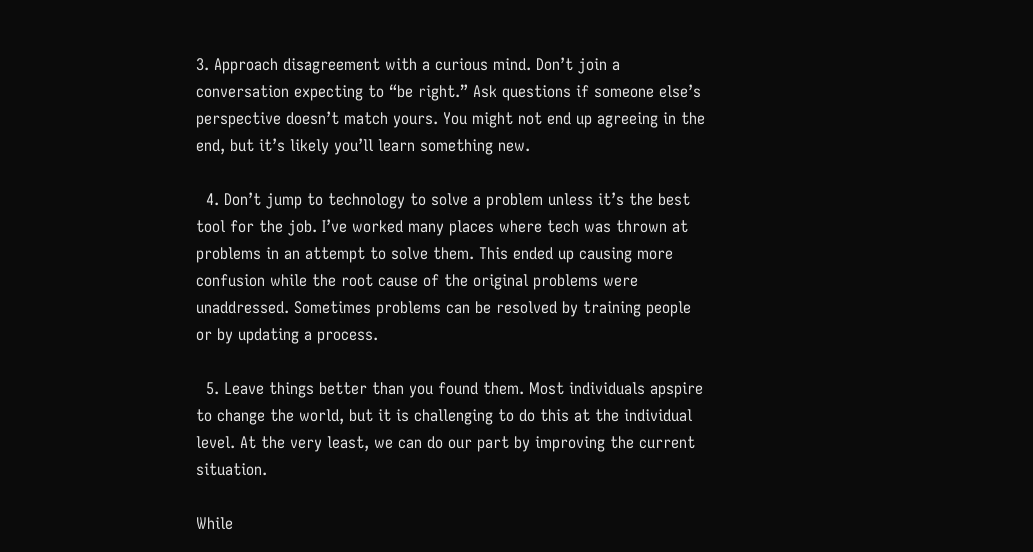3. Approach disagreement with a curious mind. Don’t join a conversation expecting to “be right.” Ask questions if someone else’s perspective doesn’t match yours. You might not end up agreeing in the end, but it’s likely you’ll learn something new.

  4. Don’t jump to technology to solve a problem unless it’s the best tool for the job. I’ve worked many places where tech was thrown at problems in an attempt to solve them. This ended up causing more confusion while the root cause of the original problems were unaddressed. Sometimes problems can be resolved by training people or by updating a process.

  5. Leave things better than you found them. Most individuals apspire to change the world, but it is challenging to do this at the individual level. At the very least, we can do our part by improving the current situation.

While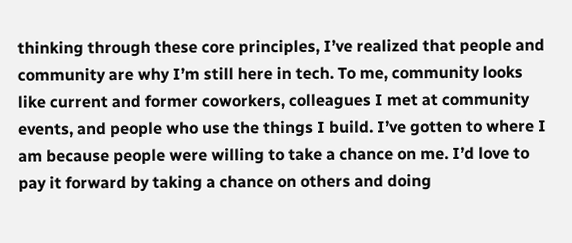thinking through these core principles, I’ve realized that people and community are why I’m still here in tech. To me, community looks like current and former coworkers, colleagues I met at community events, and people who use the things I build. I’ve gotten to where I am because people were willing to take a chance on me. I’d love to pay it forward by taking a chance on others and doing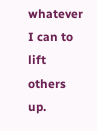whatever I can to lift others up.